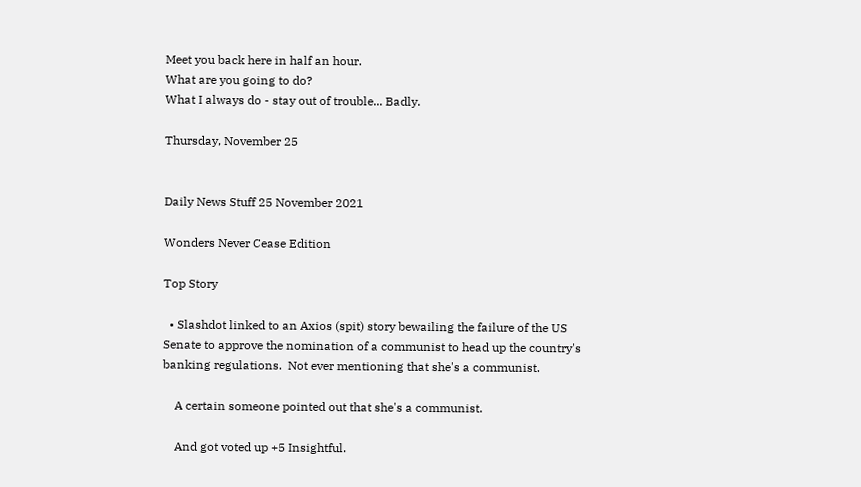Meet you back here in half an hour.
What are you going to do?
What I always do - stay out of trouble... Badly.

Thursday, November 25


Daily News Stuff 25 November 2021

Wonders Never Cease Edition

Top Story

  • Slashdot linked to an Axios (spit) story bewailing the failure of the US Senate to approve the nomination of a communist to head up the country's banking regulations.  Not ever mentioning that she's a communist.

    A certain someone pointed out that she's a communist.

    And got voted up +5 Insightful.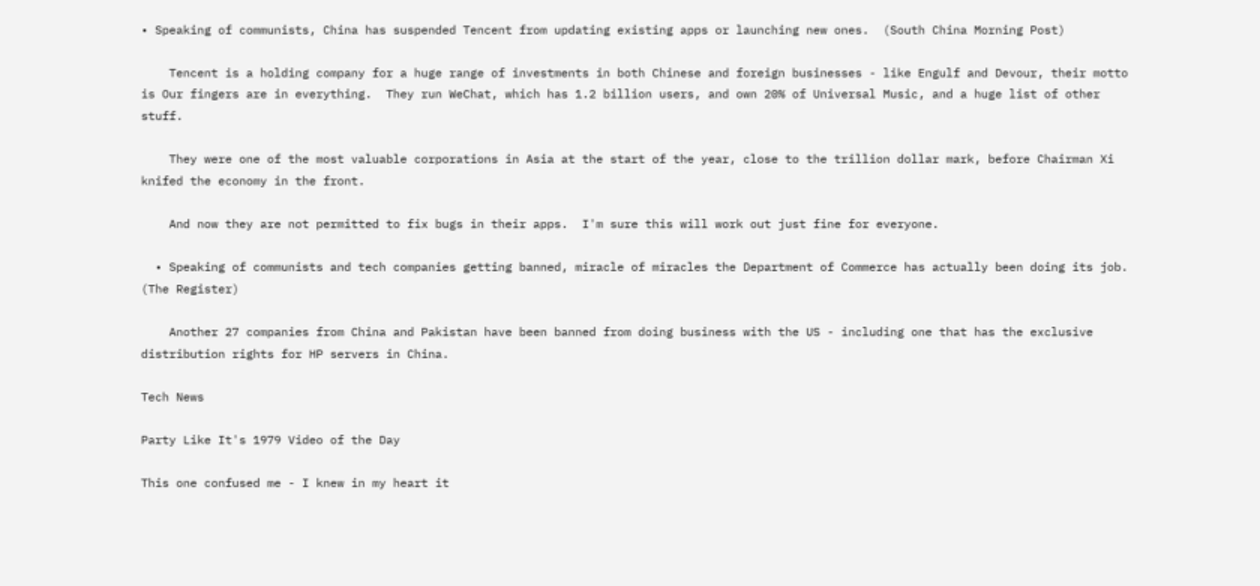• Speaking of communists, China has suspended Tencent from updating existing apps or launching new ones.  (South China Morning Post)

    Tencent is a holding company for a huge range of investments in both Chinese and foreign businesses - like Engulf and Devour, their motto is Our fingers are in everything.  They run WeChat, which has 1.2 billion users, and own 20% of Universal Music, and a huge list of other stuff.

    They were one of the most valuable corporations in Asia at the start of the year, close to the trillion dollar mark, before Chairman Xi knifed the economy in the front.

    And now they are not permitted to fix bugs in their apps.  I'm sure this will work out just fine for everyone.

  • Speaking of communists and tech companies getting banned, miracle of miracles the Department of Commerce has actually been doing its job.  (The Register)

    Another 27 companies from China and Pakistan have been banned from doing business with the US - including one that has the exclusive distribution rights for HP servers in China.

Tech News

Party Like It's 1979 Video of the Day

This one confused me - I knew in my heart it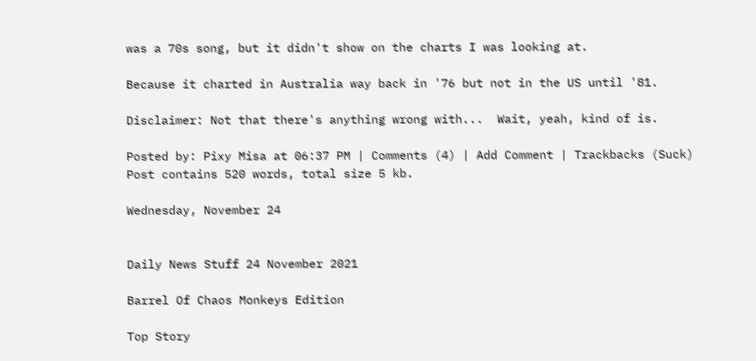was a 70s song, but it didn't show on the charts I was looking at.

Because it charted in Australia way back in '76 but not in the US until '81.

Disclaimer: Not that there's anything wrong with...  Wait, yeah, kind of is.

Posted by: Pixy Misa at 06:37 PM | Comments (4) | Add Comment | Trackbacks (Suck)
Post contains 520 words, total size 5 kb.

Wednesday, November 24


Daily News Stuff 24 November 2021

Barrel Of Chaos Monkeys Edition

Top Story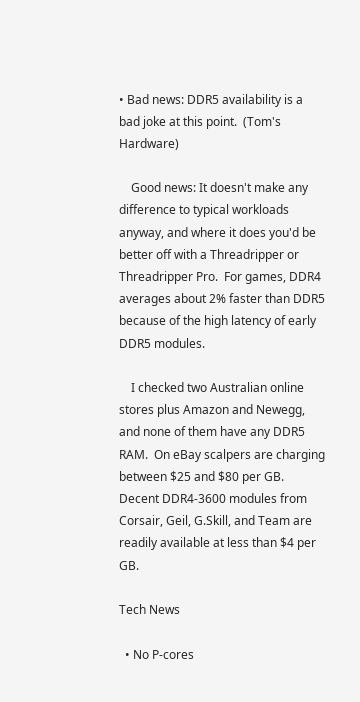• Bad news: DDR5 availability is a bad joke at this point.  (Tom's Hardware)

    Good news: It doesn't make any difference to typical workloads anyway, and where it does you'd be better off with a Threadripper or Threadripper Pro.  For games, DDR4 averages about 2% faster than DDR5 because of the high latency of early DDR5 modules.

    I checked two Australian online stores plus Amazon and Newegg, and none of them have any DDR5 RAM.  On eBay scalpers are charging between $25 and $80 per GB.  Decent DDR4-3600 modules from Corsair, Geil, G.Skill, and Team are readily available at less than $4 per GB.

Tech News

  • No P-cores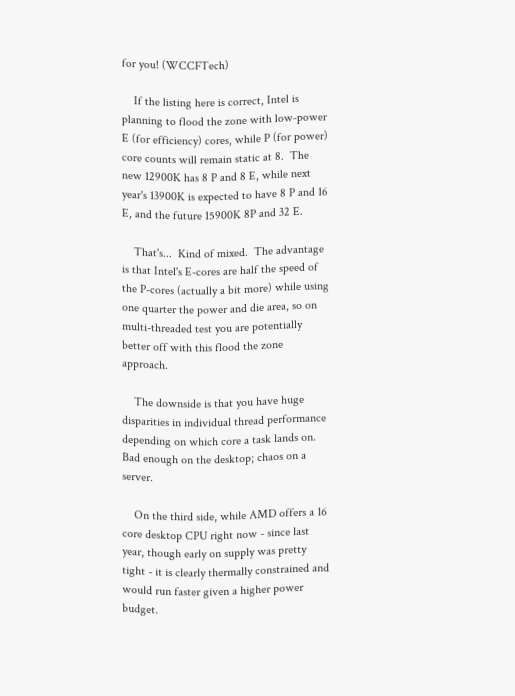for you! (WCCFTech)

    If the listing here is correct, Intel is planning to flood the zone with low-power E (for efficiency) cores, while P (for power) core counts will remain static at 8.  The new 12900K has 8 P and 8 E, while next year's 13900K is expected to have 8 P and 16 E, and the future 15900K 8P and 32 E.

    That's...  Kind of mixed.  The advantage is that Intel's E-cores are half the speed of the P-cores (actually a bit more) while using one quarter the power and die area, so on multi-threaded test you are potentially better off with this flood the zone approach.

    The downside is that you have huge disparities in individual thread performance depending on which core a task lands on.  Bad enough on the desktop; chaos on a server.

    On the third side, while AMD offers a 16 core desktop CPU right now - since last year, though early on supply was pretty tight - it is clearly thermally constrained and would run faster given a higher power budget.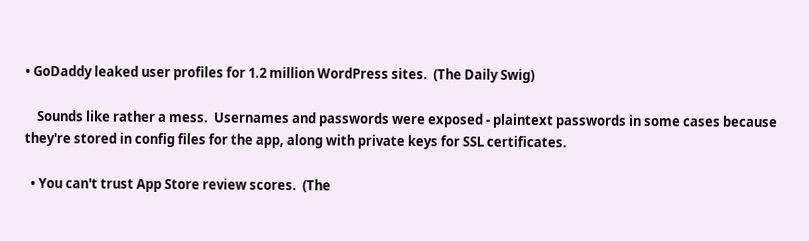• GoDaddy leaked user profiles for 1.2 million WordPress sites.  (The Daily Swig)

    Sounds like rather a mess.  Usernames and passwords were exposed - plaintext passwords in some cases because they're stored in config files for the app, along with private keys for SSL certificates.

  • You can't trust App Store review scores.  (The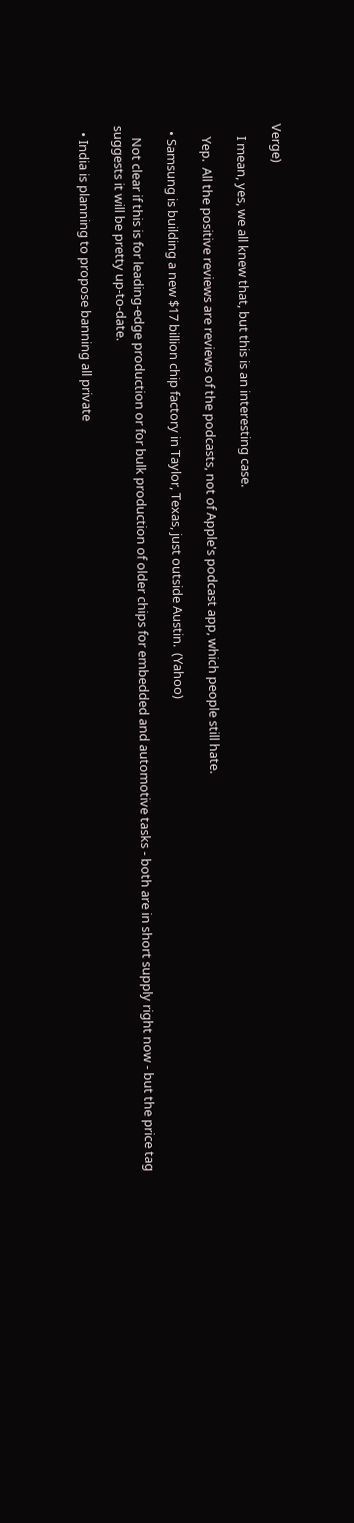Verge)

    I mean, yes, we all knew that, but this is an interesting case.

    Yep.  All the positive reviews are reviews of the podcasts, not of Apple's podcast app, which people still hate.

  • Samsung is building a new $17 billion chip factory in Taylor, Texas, just outside Austin.  (Yahoo)

    Not clear if this is for leading-edge production or for bulk production of older chips for embedded and automotive tasks - both are in short supply right now - but the price tag suggests it will be pretty up-to-date.

  • India is planning to propose banning all private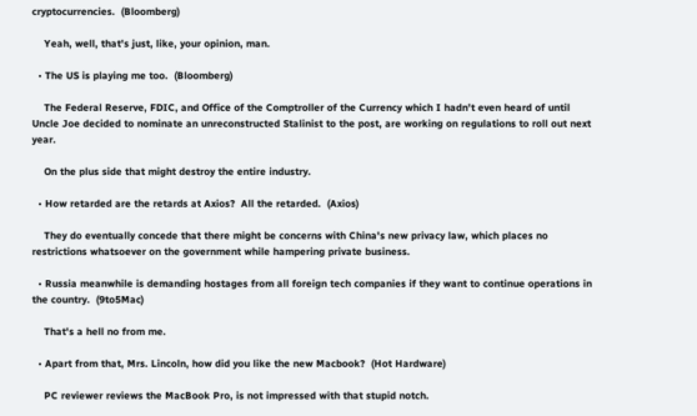cryptocurrencies.  (Bloomberg)

    Yeah, well, that's just, like, your opinion, man.

  • The US is playing me too.  (Bloomberg)

    The Federal Reserve, FDIC, and Office of the Comptroller of the Currency which I hadn't even heard of until Uncle Joe decided to nominate an unreconstructed Stalinist to the post, are working on regulations to roll out next year.

    On the plus side that might destroy the entire industry.

  • How retarded are the retards at Axios?  All the retarded.  (Axios)

    They do eventually concede that there might be concerns with China's new privacy law, which places no restrictions whatsoever on the government while hampering private business.

  • Russia meanwhile is demanding hostages from all foreign tech companies if they want to continue operations in the country.  (9to5Mac)

    That's a hell no from me.

  • Apart from that, Mrs. Lincoln, how did you like the new Macbook?  (Hot Hardware)

    PC reviewer reviews the MacBook Pro, is not impressed with that stupid notch.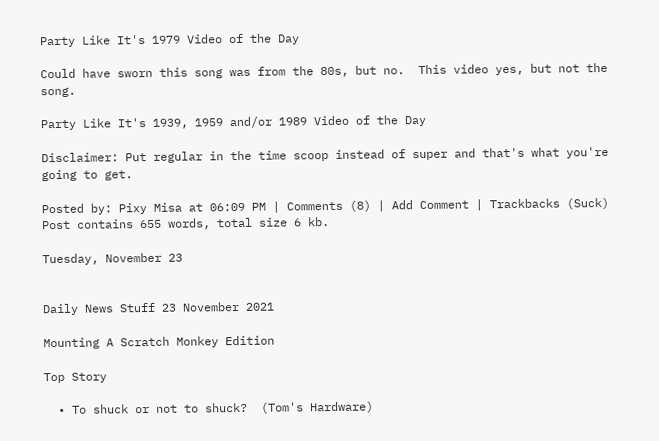Party Like It's 1979 Video of the Day

Could have sworn this song was from the 80s, but no.  This video yes, but not the song.

Party Like It's 1939, 1959 and/or 1989 Video of the Day

Disclaimer: Put regular in the time scoop instead of super and that's what you're going to get.

Posted by: Pixy Misa at 06:09 PM | Comments (8) | Add Comment | Trackbacks (Suck)
Post contains 655 words, total size 6 kb.

Tuesday, November 23


Daily News Stuff 23 November 2021

Mounting A Scratch Monkey Edition

Top Story

  • To shuck or not to shuck?  (Tom's Hardware)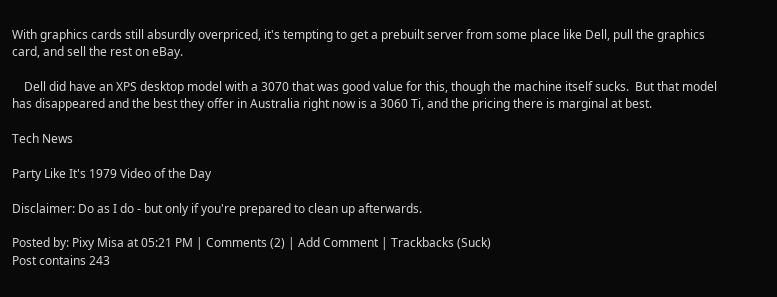With graphics cards still absurdly overpriced, it's tempting to get a prebuilt server from some place like Dell, pull the graphics card, and sell the rest on eBay.

    Dell did have an XPS desktop model with a 3070 that was good value for this, though the machine itself sucks.  But that model has disappeared and the best they offer in Australia right now is a 3060 Ti, and the pricing there is marginal at best.

Tech News

Party Like It's 1979 Video of the Day

Disclaimer: Do as I do - but only if you're prepared to clean up afterwards.

Posted by: Pixy Misa at 05:21 PM | Comments (2) | Add Comment | Trackbacks (Suck)
Post contains 243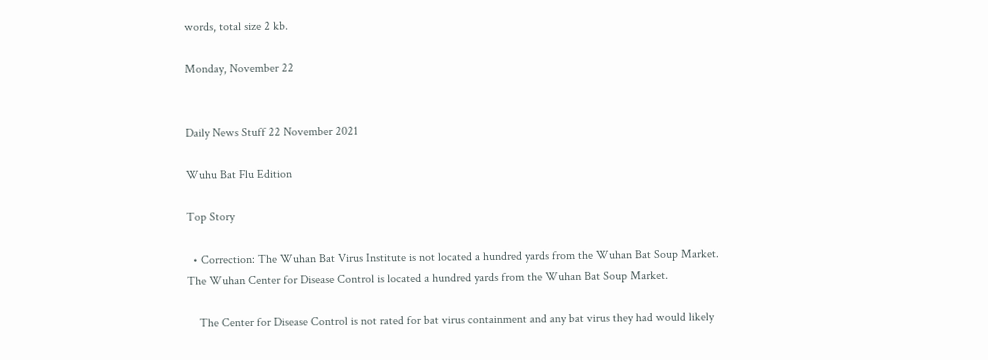words, total size 2 kb.

Monday, November 22


Daily News Stuff 22 November 2021

Wuhu Bat Flu Edition

Top Story

  • Correction: The Wuhan Bat Virus Institute is not located a hundred yards from the Wuhan Bat Soup Market.  The Wuhan Center for Disease Control is located a hundred yards from the Wuhan Bat Soup Market.

    The Center for Disease Control is not rated for bat virus containment and any bat virus they had would likely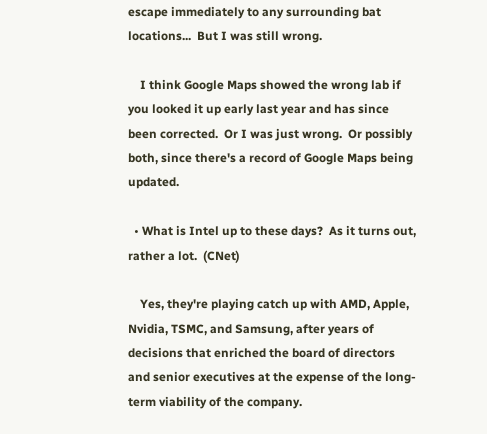escape immediately to any surrounding bat locations...  But I was still wrong.

    I think Google Maps showed the wrong lab if you looked it up early last year and has since been corrected.  Or I was just wrong.  Or possibly both, since there's a record of Google Maps being updated.

  • What is Intel up to these days?  As it turns out, rather a lot.  (CNet)

    Yes, they're playing catch up with AMD, Apple, Nvidia, TSMC, and Samsung, after years of decisions that enriched the board of directors and senior executives at the expense of the long-term viability of the company.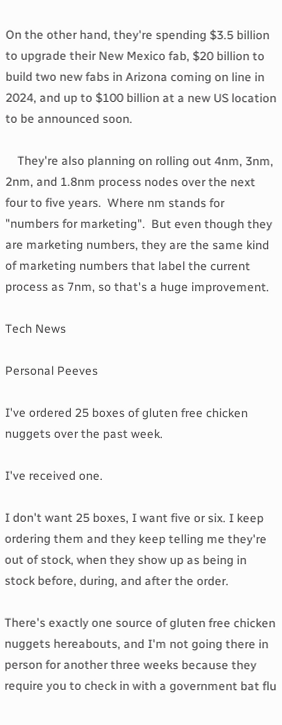On the other hand, they're spending $3.5 billion to upgrade their New Mexico fab, $20 billion to build two new fabs in Arizona coming on line in 2024, and up to $100 billion at a new US location to be announced soon.

    They're also planning on rolling out 4nm, 3nm, 2nm, and 1.8nm process nodes over the next four to five years.  Where nm stands for "numbers for marketing".  But even though they are marketing numbers, they are the same kind of marketing numbers that label the current process as 7nm, so that's a huge improvement.

Tech News

Personal Peeves

I've ordered 25 boxes of gluten free chicken nuggets over the past week.

I've received one.

I don't want 25 boxes, I want five or six. I keep ordering them and they keep telling me they're out of stock, when they show up as being in stock before, during, and after the order.

There's exactly one source of gluten free chicken nuggets hereabouts, and I'm not going there in person for another three weeks because they require you to check in with a government bat flu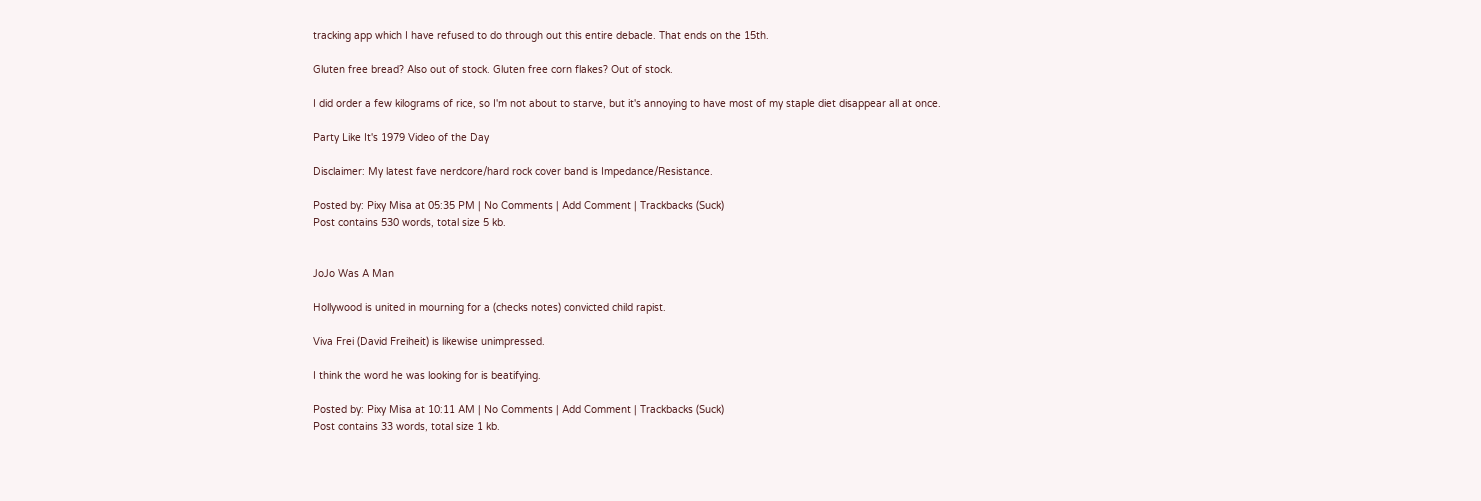tracking app which I have refused to do through out this entire debacle. That ends on the 15th.

Gluten free bread? Also out of stock. Gluten free corn flakes? Out of stock.

I did order a few kilograms of rice, so I'm not about to starve, but it's annoying to have most of my staple diet disappear all at once.

Party Like It's 1979 Video of the Day

Disclaimer: My latest fave nerdcore/hard rock cover band is Impedance/Resistance.

Posted by: Pixy Misa at 05:35 PM | No Comments | Add Comment | Trackbacks (Suck)
Post contains 530 words, total size 5 kb.


JoJo Was A Man

Hollywood is united in mourning for a (checks notes) convicted child rapist.

Viva Frei (David Freiheit) is likewise unimpressed.

I think the word he was looking for is beatifying.

Posted by: Pixy Misa at 10:11 AM | No Comments | Add Comment | Trackbacks (Suck)
Post contains 33 words, total size 1 kb.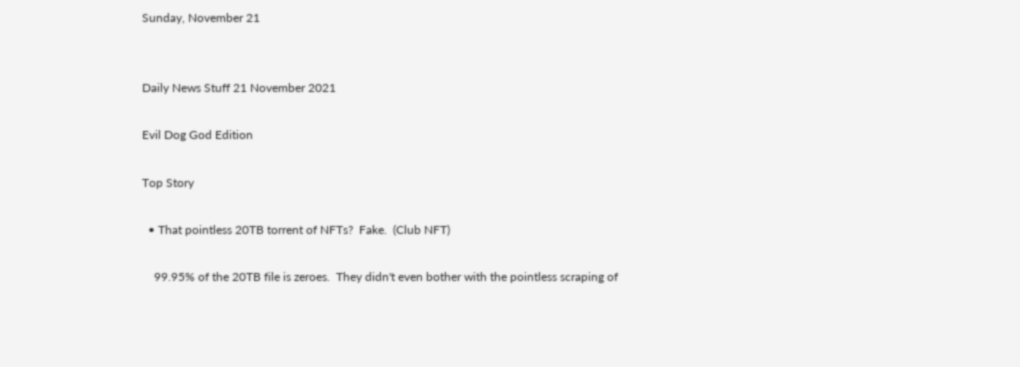Sunday, November 21


Daily News Stuff 21 November 2021

Evil Dog God Edition

Top Story

  • That pointless 20TB torrent of NFTs?  Fake.  (Club NFT)

    99.95% of the 20TB file is zeroes.  They didn't even bother with the pointless scraping of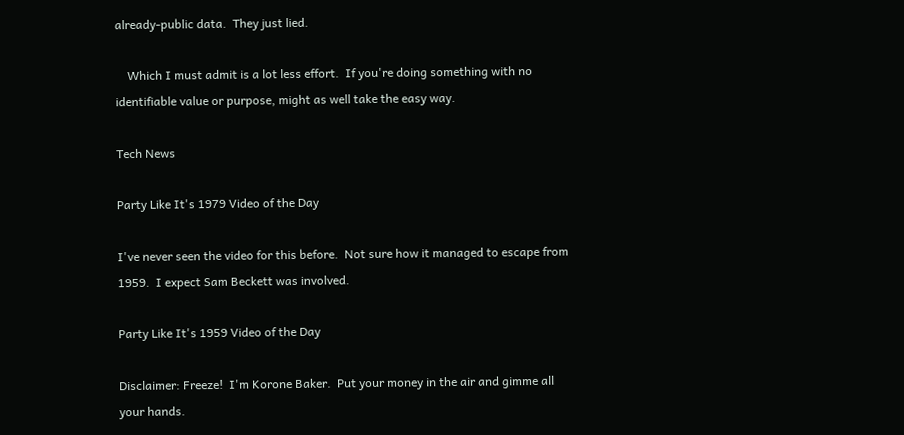already-public data.  They just lied.

    Which I must admit is a lot less effort.  If you're doing something with no identifiable value or purpose, might as well take the easy way.

Tech News

Party Like It's 1979 Video of the Day

I've never seen the video for this before.  Not sure how it managed to escape from 1959.  I expect Sam Beckett was involved.

Party Like It's 1959 Video of the Day

Disclaimer: Freeze!  I'm Korone Baker.  Put your money in the air and gimme all your hands.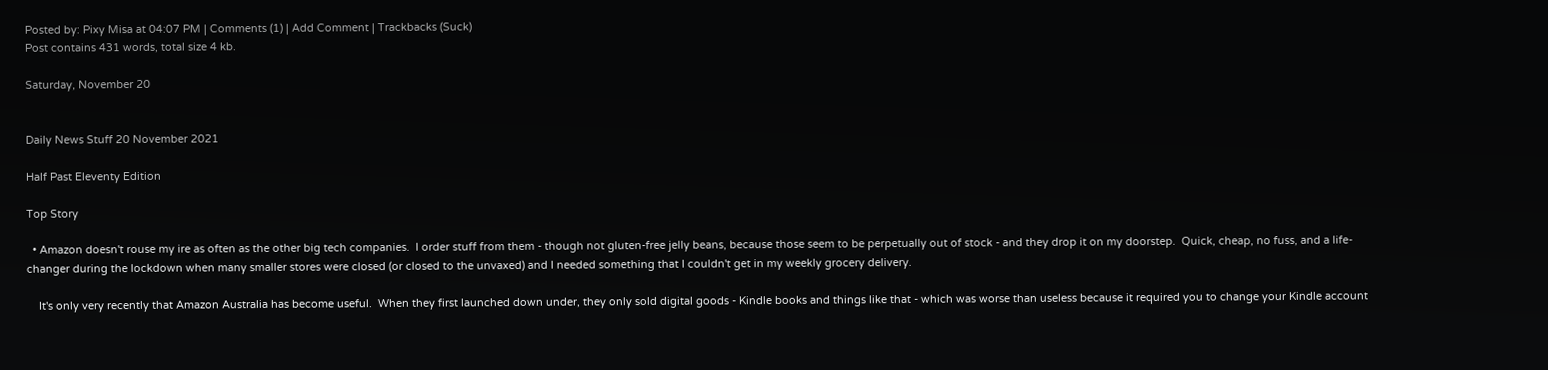Posted by: Pixy Misa at 04:07 PM | Comments (1) | Add Comment | Trackbacks (Suck)
Post contains 431 words, total size 4 kb.

Saturday, November 20


Daily News Stuff 20 November 2021

Half Past Eleventy Edition

Top Story

  • Amazon doesn't rouse my ire as often as the other big tech companies.  I order stuff from them - though not gluten-free jelly beans, because those seem to be perpetually out of stock - and they drop it on my doorstep.  Quick, cheap, no fuss, and a life-changer during the lockdown when many smaller stores were closed (or closed to the unvaxed) and I needed something that I couldn't get in my weekly grocery delivery.

    It's only very recently that Amazon Australia has become useful.  When they first launched down under, they only sold digital goods - Kindle books and things like that - which was worse than useless because it required you to change your Kindle account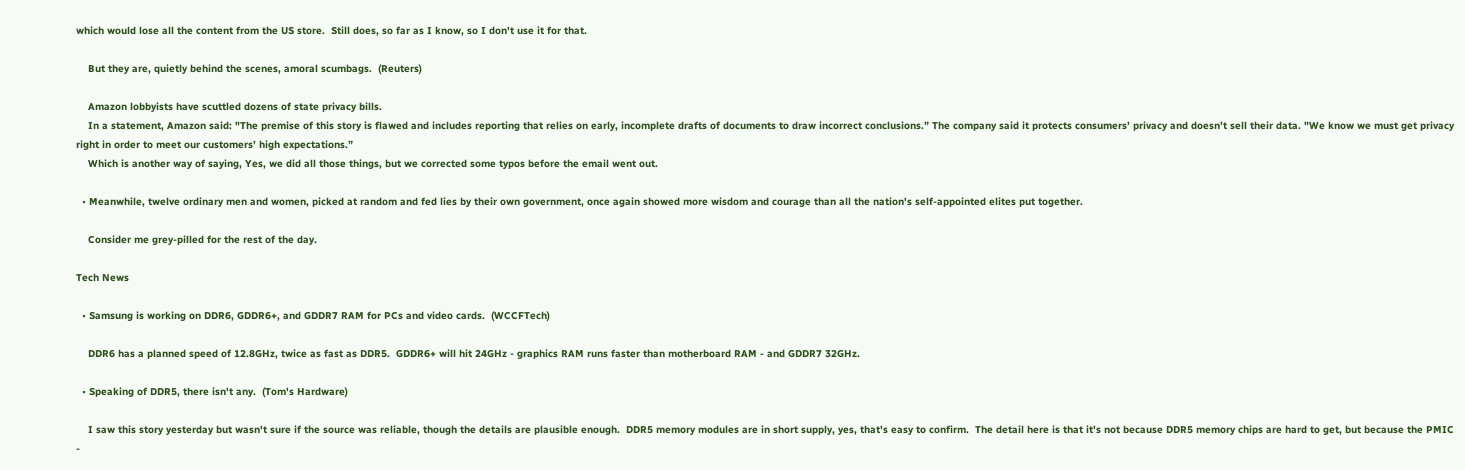which would lose all the content from the US store.  Still does, so far as I know, so I don't use it for that.

    But they are, quietly behind the scenes, amoral scumbags.  (Reuters)

    Amazon lobbyists have scuttled dozens of state privacy bills.
    In a statement, Amazon said: "The premise of this story is flawed and includes reporting that relies on early, incomplete drafts of documents to draw incorrect conclusions.” The company said it protects consumers’ privacy and doesn’t sell their data. "We know we must get privacy right in order to meet our customers’ high expectations.”
    Which is another way of saying, Yes, we did all those things, but we corrected some typos before the email went out.

  • Meanwhile, twelve ordinary men and women, picked at random and fed lies by their own government, once again showed more wisdom and courage than all the nation's self-appointed elites put together.

    Consider me grey-pilled for the rest of the day.

Tech News

  • Samsung is working on DDR6, GDDR6+, and GDDR7 RAM for PCs and video cards.  (WCCFTech)

    DDR6 has a planned speed of 12.8GHz, twice as fast as DDR5.  GDDR6+ will hit 24GHz - graphics RAM runs faster than motherboard RAM - and GDDR7 32GHz.

  • Speaking of DDR5, there isn't any.  (Tom's Hardware)

    I saw this story yesterday but wasn't sure if the source was reliable, though the details are plausible enough.  DDR5 memory modules are in short supply, yes, that's easy to confirm.  The detail here is that it's not because DDR5 memory chips are hard to get, but because the PMIC -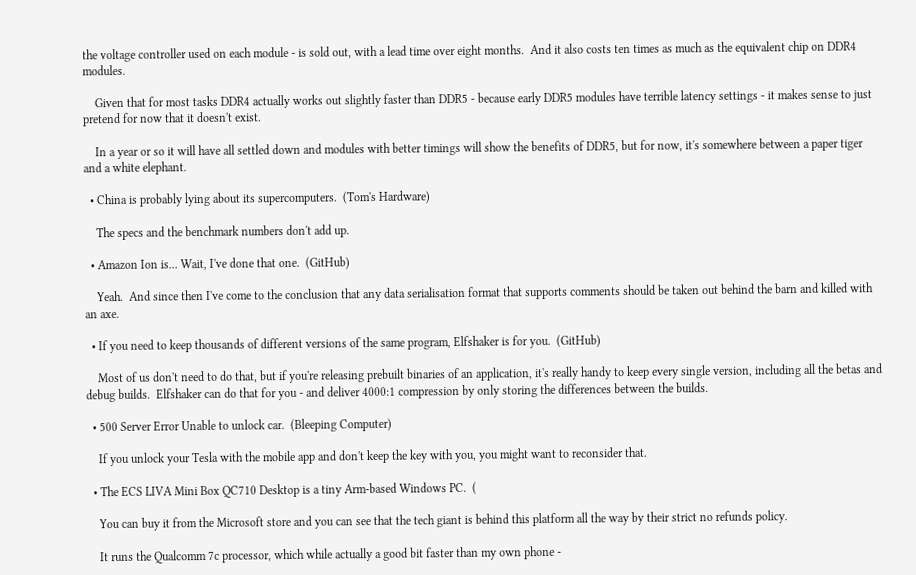the voltage controller used on each module - is sold out, with a lead time over eight months.  And it also costs ten times as much as the equivalent chip on DDR4 modules.

    Given that for most tasks DDR4 actually works out slightly faster than DDR5 - because early DDR5 modules have terrible latency settings - it makes sense to just pretend for now that it doesn't exist.

    In a year or so it will have all settled down and modules with better timings will show the benefits of DDR5, but for now, it's somewhere between a paper tiger and a white elephant.

  • China is probably lying about its supercomputers.  (Tom's Hardware)

    The specs and the benchmark numbers don't add up.

  • Amazon Ion is... Wait, I've done that one.  (GitHub)

    Yeah.  And since then I've come to the conclusion that any data serialisation format that supports comments should be taken out behind the barn and killed with an axe.

  • If you need to keep thousands of different versions of the same program, Elfshaker is for you.  (GitHub)

    Most of us don't need to do that, but if you're releasing prebuilt binaries of an application, it's really handy to keep every single version, including all the betas and debug builds.  Elfshaker can do that for you - and deliver 4000:1 compression by only storing the differences between the builds.

  • 500 Server Error Unable to unlock car.  (Bleeping Computer)

    If you unlock your Tesla with the mobile app and don't keep the key with you, you might want to reconsider that.

  • The ECS LIVA Mini Box QC710 Desktop is a tiny Arm-based Windows PC.  (

    You can buy it from the Microsoft store and you can see that the tech giant is behind this platform all the way by their strict no refunds policy.

    It runs the Qualcomm 7c processor, which while actually a good bit faster than my own phone -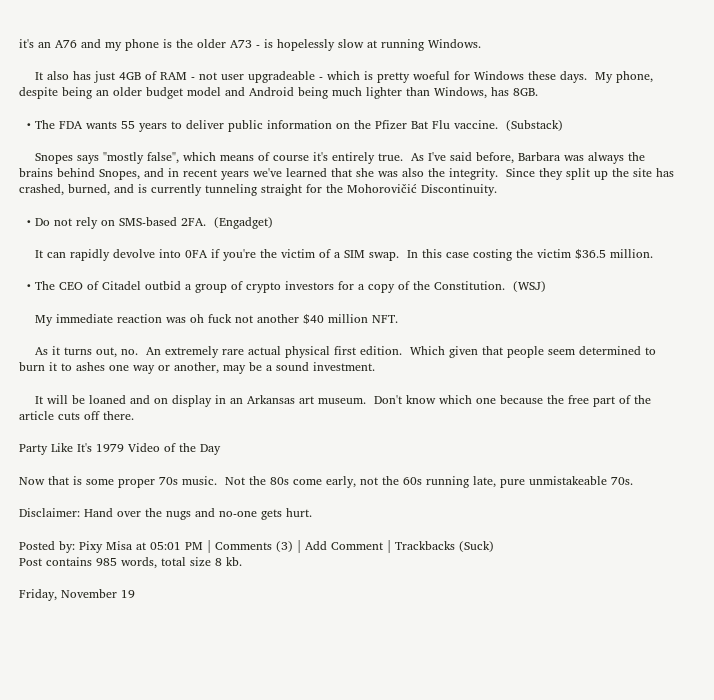it's an A76 and my phone is the older A73 - is hopelessly slow at running Windows.

    It also has just 4GB of RAM - not user upgradeable - which is pretty woeful for Windows these days.  My phone, despite being an older budget model and Android being much lighter than Windows, has 8GB.

  • The FDA wants 55 years to deliver public information on the Pfizer Bat Flu vaccine.  (Substack)

    Snopes says "mostly false", which means of course it's entirely true.  As I've said before, Barbara was always the brains behind Snopes, and in recent years we've learned that she was also the integrity.  Since they split up the site has crashed, burned, and is currently tunneling straight for the Mohorovičić Discontinuity.

  • Do not rely on SMS-based 2FA.  (Engadget)

    It can rapidly devolve into 0FA if you're the victim of a SIM swap.  In this case costing the victim $36.5 million.

  • The CEO of Citadel outbid a group of crypto investors for a copy of the Constitution.  (WSJ)

    My immediate reaction was oh fuck not another $40 million NFT.

    As it turns out, no.  An extremely rare actual physical first edition.  Which given that people seem determined to burn it to ashes one way or another, may be a sound investment.

    It will be loaned and on display in an Arkansas art museum.  Don't know which one because the free part of the article cuts off there.

Party Like It's 1979 Video of the Day

Now that is some proper 70s music.  Not the 80s come early, not the 60s running late, pure unmistakeable 70s.

Disclaimer: Hand over the nugs and no-one gets hurt.

Posted by: Pixy Misa at 05:01 PM | Comments (3) | Add Comment | Trackbacks (Suck)
Post contains 985 words, total size 8 kb.

Friday, November 19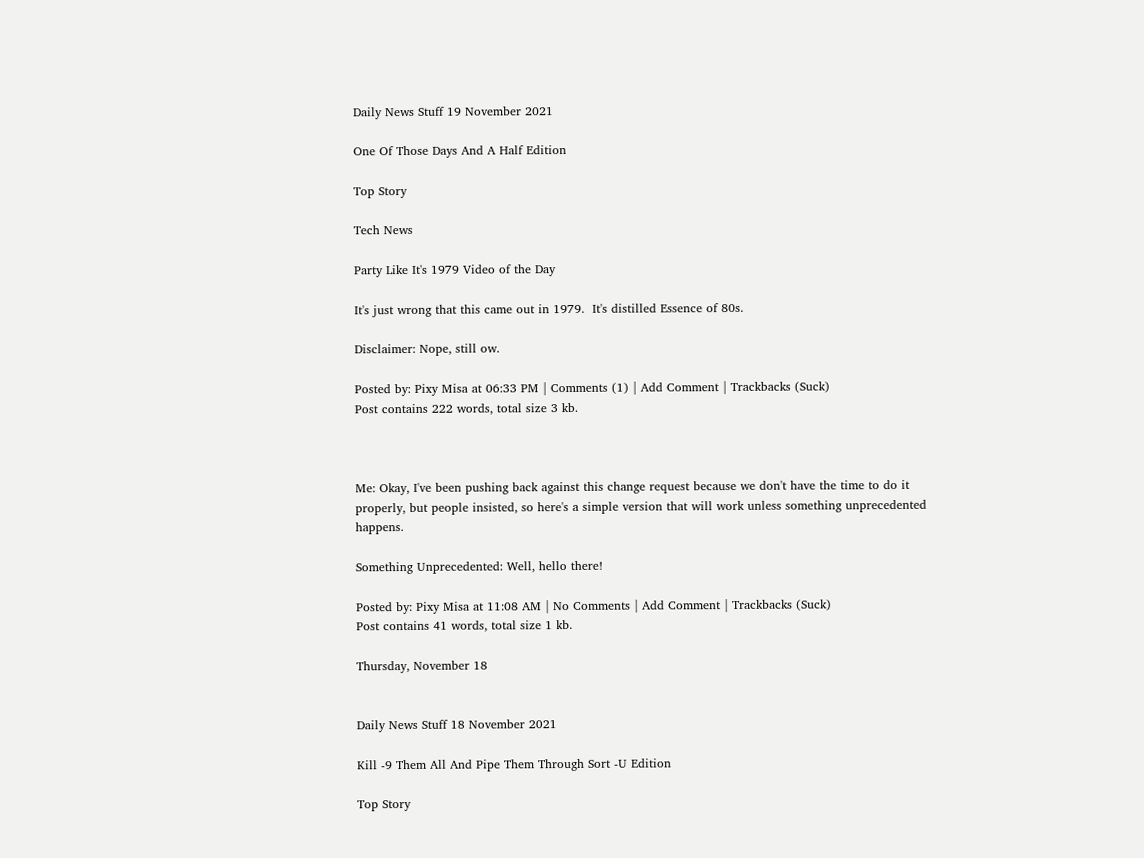Daily News Stuff 19 November 2021

One Of Those Days And A Half Edition

Top Story

Tech News

Party Like It's 1979 Video of the Day

It's just wrong that this came out in 1979.  It's distilled Essence of 80s.

Disclaimer: Nope, still ow.

Posted by: Pixy Misa at 06:33 PM | Comments (1) | Add Comment | Trackbacks (Suck)
Post contains 222 words, total size 3 kb.



Me: Okay, I've been pushing back against this change request because we don't have the time to do it properly, but people insisted, so here's a simple version that will work unless something unprecedented happens.

Something Unprecedented: Well, hello there!

Posted by: Pixy Misa at 11:08 AM | No Comments | Add Comment | Trackbacks (Suck)
Post contains 41 words, total size 1 kb.

Thursday, November 18


Daily News Stuff 18 November 2021

Kill -9 Them All And Pipe Them Through Sort -U Edition

Top Story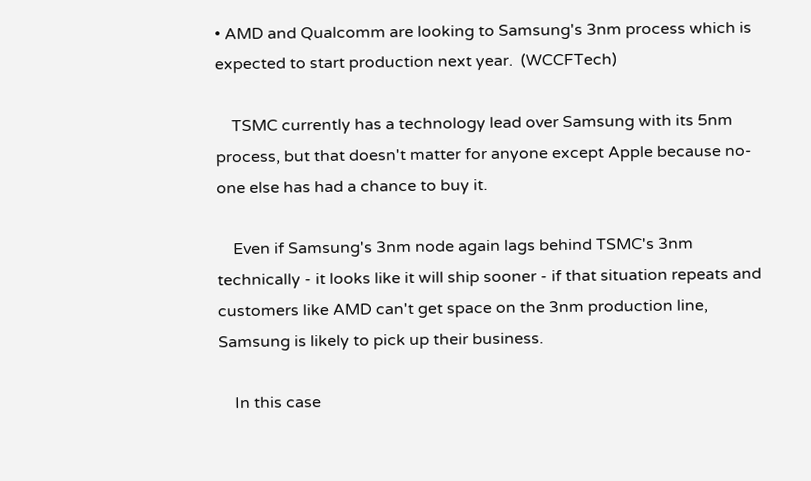• AMD and Qualcomm are looking to Samsung's 3nm process which is expected to start production next year.  (WCCFTech)

    TSMC currently has a technology lead over Samsung with its 5nm process, but that doesn't matter for anyone except Apple because no-one else has had a chance to buy it.

    Even if Samsung's 3nm node again lags behind TSMC's 3nm technically - it looks like it will ship sooner - if that situation repeats and customers like AMD can't get space on the 3nm production line, Samsung is likely to pick up their business.

    In this case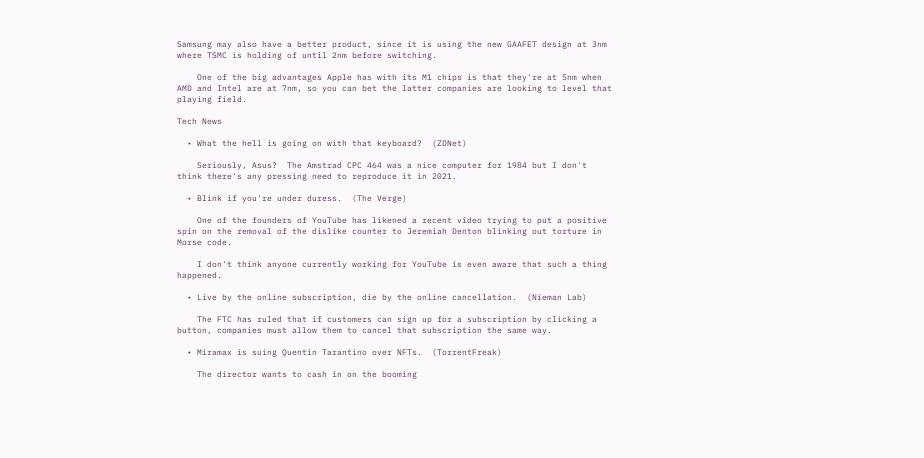Samsung may also have a better product, since it is using the new GAAFET design at 3nm where TSMC is holding of until 2nm before switching.

    One of the big advantages Apple has with its M1 chips is that they're at 5nm when AMD and Intel are at 7nm, so you can bet the latter companies are looking to level that playing field.

Tech News

  • What the hell is going on with that keyboard?  (ZDNet)

    Seriously, Asus?  The Amstrad CPC 464 was a nice computer for 1984 but I don't think there's any pressing need to reproduce it in 2021.

  • Blink if you're under duress.  (The Verge)

    One of the founders of YouTube has likened a recent video trying to put a positive spin on the removal of the dislike counter to Jeremiah Denton blinking out torture in Morse code.

    I don't think anyone currently working for YouTube is even aware that such a thing happened.

  • Live by the online subscription, die by the online cancellation.  (Nieman Lab)

    The FTC has ruled that if customers can sign up for a subscription by clicking a button, companies must allow them to cancel that subscription the same way.

  • Miramax is suing Quentin Tarantino over NFTs.  (TorrentFreak)

    The director wants to cash in on the booming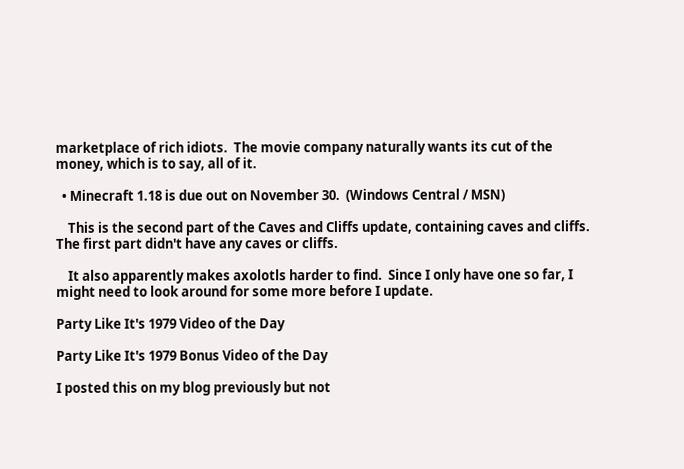marketplace of rich idiots.  The movie company naturally wants its cut of the money, which is to say, all of it.

  • Minecraft 1.18 is due out on November 30.  (Windows Central / MSN)

    This is the second part of the Caves and Cliffs update, containing caves and cliffs.  The first part didn't have any caves or cliffs.

    It also apparently makes axolotls harder to find.  Since I only have one so far, I might need to look around for some more before I update.

Party Like It's 1979 Video of the Day

Party Like It's 1979 Bonus Video of the Day

I posted this on my blog previously but not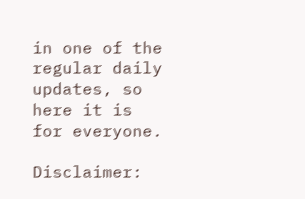in one of the regular daily updates, so here it is for everyone.

Disclaimer: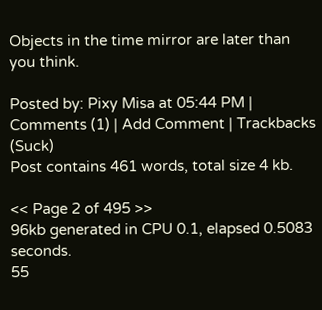Objects in the time mirror are later than you think.

Posted by: Pixy Misa at 05:44 PM | Comments (1) | Add Comment | Trackbacks (Suck)
Post contains 461 words, total size 4 kb.

<< Page 2 of 495 >>
96kb generated in CPU 0.1, elapsed 0.5083 seconds.
55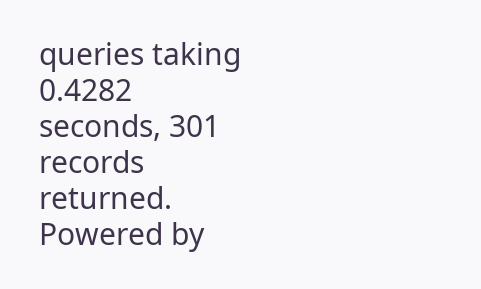queries taking 0.4282 seconds, 301 records returned.
Powered by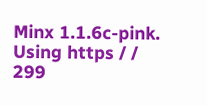Minx 1.1.6c-pink.
Using https / / 299